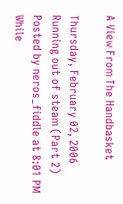A View From The Handbasket

Thursday, February 02, 2006
Running out of steam (Part 2)
Posted by neros_fiddle at 8:01 PM
While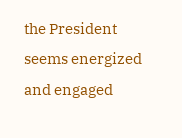the President seems energized and engaged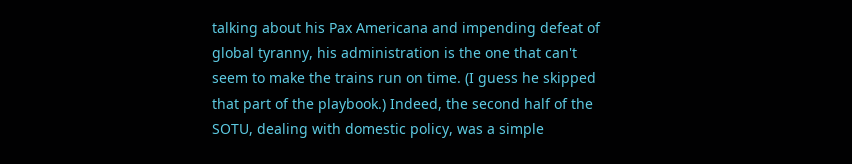talking about his Pax Americana and impending defeat of global tyranny, his administration is the one that can't seem to make the trains run on time. (I guess he skipped that part of the playbook.) Indeed, the second half of the SOTU, dealing with domestic policy, was a simple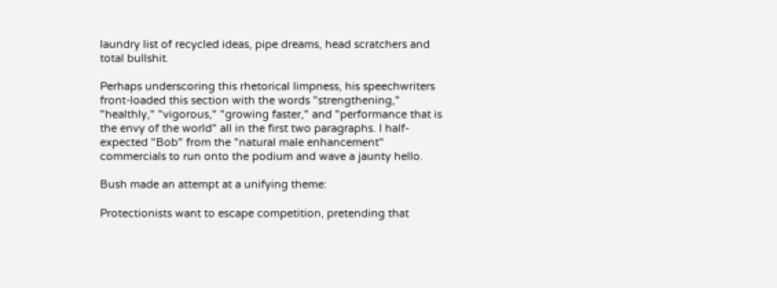laundry list of recycled ideas, pipe dreams, head scratchers and total bullshit.

Perhaps underscoring this rhetorical limpness, his speechwriters front-loaded this section with the words "strengthening," "healthly," "vigorous," "growing faster," and "performance that is the envy of the world" all in the first two paragraphs. I half-expected "Bob" from the "natural male enhancement" commercials to run onto the podium and wave a jaunty hello.

Bush made an attempt at a unifying theme:

Protectionists want to escape competition, pretending that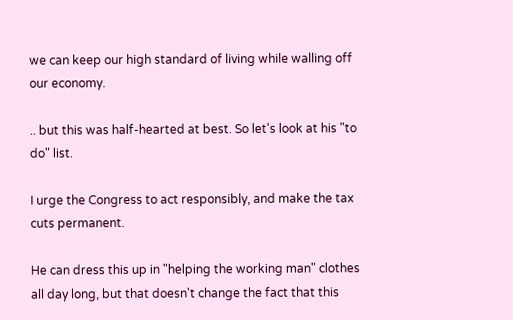we can keep our high standard of living while walling off our economy.

.. but this was half-hearted at best. So let's look at his "to do" list.

I urge the Congress to act responsibly, and make the tax cuts permanent.

He can dress this up in "helping the working man" clothes all day long, but that doesn't change the fact that this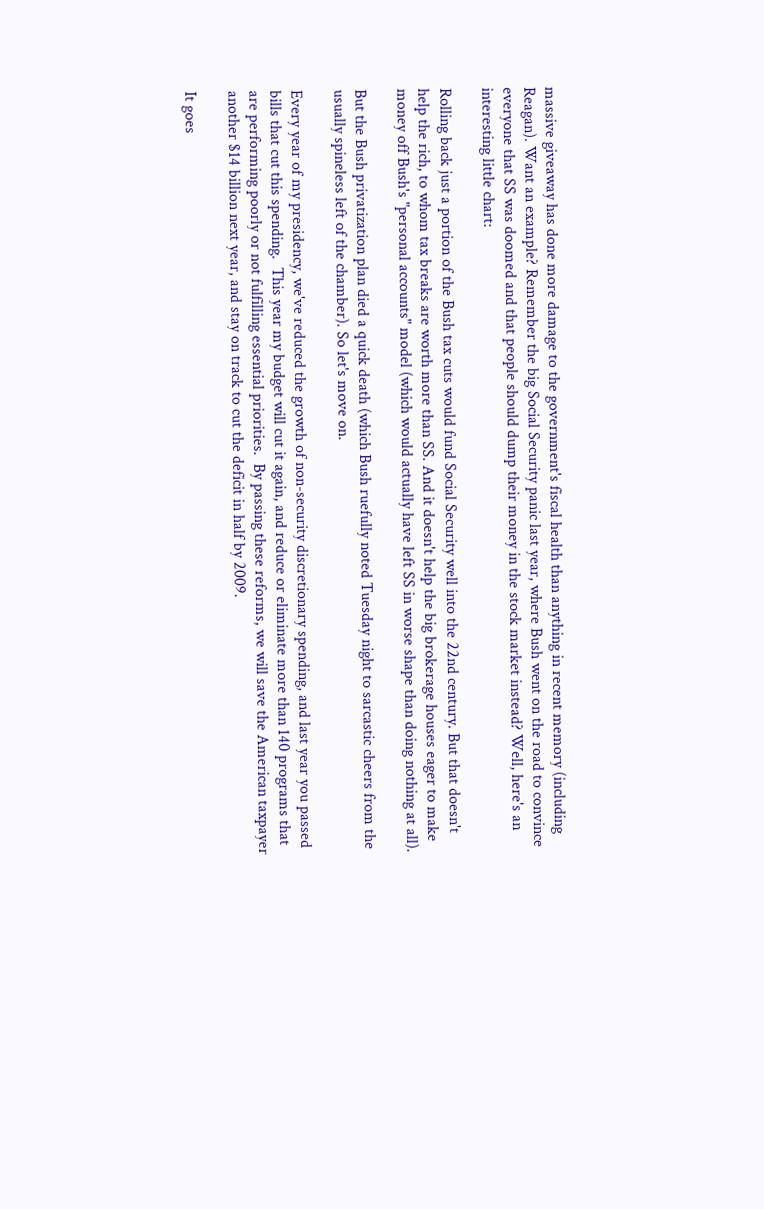massive giveaway has done more damage to the government's fiscal health than anything in recent memory (including Reagan). Want an example? Remember the big Social Security panic last year, where Bush went on the road to convince everyone that SS was doomed and that people should dump their money in the stock market instead? Well, here's an interesting little chart:

Rolling back just a portion of the Bush tax cuts would fund Social Security well into the 22nd century. But that doesn't help the rich, to whom tax breaks are worth more than SS. And it doesn't help the big brokerage houses eager to make money off Bush's "personal accounts" model (which would actually have left SS in worse shape than doing nothing at all).

But the Bush privatization plan died a quick death (which Bush ruefully noted Tuesday night to sarcastic cheers from the usually spineless left of the chamber). So let's move on.

Every year of my presidency, we've reduced the growth of non-security discretionary spending, and last year you passed bills that cut this spending.  This year my budget will cut it again, and reduce or eliminate more than 140 programs that are performing poorly or not fulfilling essential priorities.  By passing these reforms, we will save the American taxpayer another $14 billion next year, and stay on track to cut the deficit in half by 2009.

It goes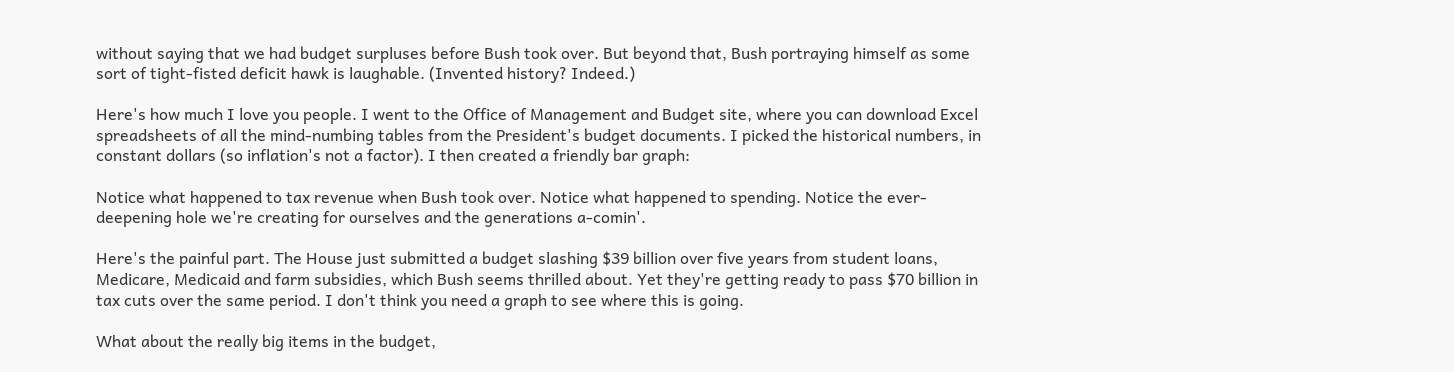without saying that we had budget surpluses before Bush took over. But beyond that, Bush portraying himself as some sort of tight-fisted deficit hawk is laughable. (Invented history? Indeed.)

Here's how much I love you people. I went to the Office of Management and Budget site, where you can download Excel spreadsheets of all the mind-numbing tables from the President's budget documents. I picked the historical numbers, in constant dollars (so inflation's not a factor). I then created a friendly bar graph:

Notice what happened to tax revenue when Bush took over. Notice what happened to spending. Notice the ever-deepening hole we're creating for ourselves and the generations a-comin'.

Here's the painful part. The House just submitted a budget slashing $39 billion over five years from student loans, Medicare, Medicaid and farm subsidies, which Bush seems thrilled about. Yet they're getting ready to pass $70 billion in tax cuts over the same period. I don't think you need a graph to see where this is going.

What about the really big items in the budget,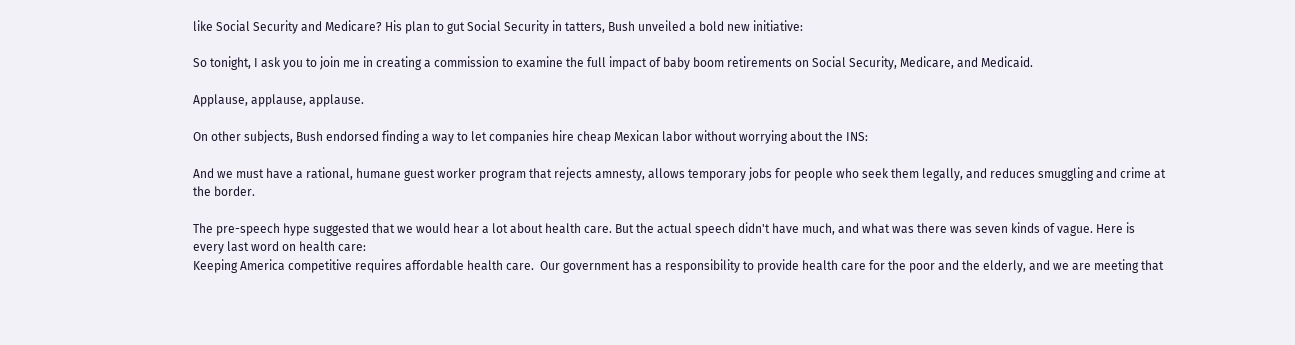like Social Security and Medicare? His plan to gut Social Security in tatters, Bush unveiled a bold new initiative:

So tonight, I ask you to join me in creating a commission to examine the full impact of baby boom retirements on Social Security, Medicare, and Medicaid.

Applause, applause, applause.

On other subjects, Bush endorsed finding a way to let companies hire cheap Mexican labor without worrying about the INS:

And we must have a rational, humane guest worker program that rejects amnesty, allows temporary jobs for people who seek them legally, and reduces smuggling and crime at the border.

The pre-speech hype suggested that we would hear a lot about health care. But the actual speech didn't have much, and what was there was seven kinds of vague. Here is every last word on health care:
Keeping America competitive requires affordable health care.  Our government has a responsibility to provide health care for the poor and the elderly, and we are meeting that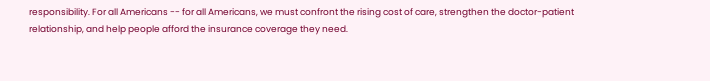responsibility. For all Americans -- for all Americans, we must confront the rising cost of care, strengthen the doctor-patient relationship, and help people afford the insurance coverage they need.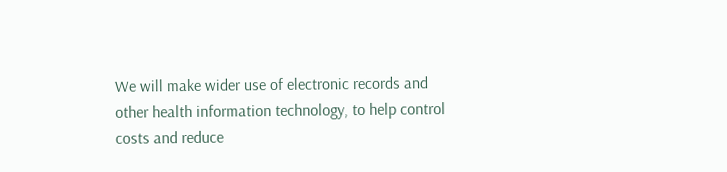We will make wider use of electronic records and other health information technology, to help control costs and reduce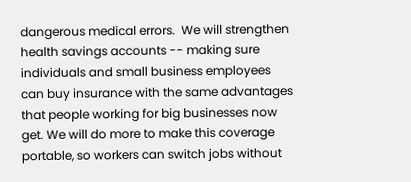dangerous medical errors.  We will strengthen health savings accounts -- making sure individuals and small business employees can buy insurance with the same advantages that people working for big businesses now get. We will do more to make this coverage portable, so workers can switch jobs without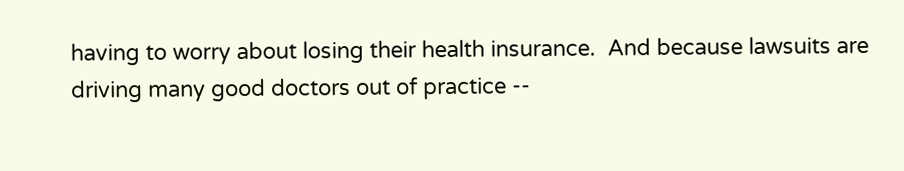having to worry about losing their health insurance.  And because lawsuits are driving many good doctors out of practice --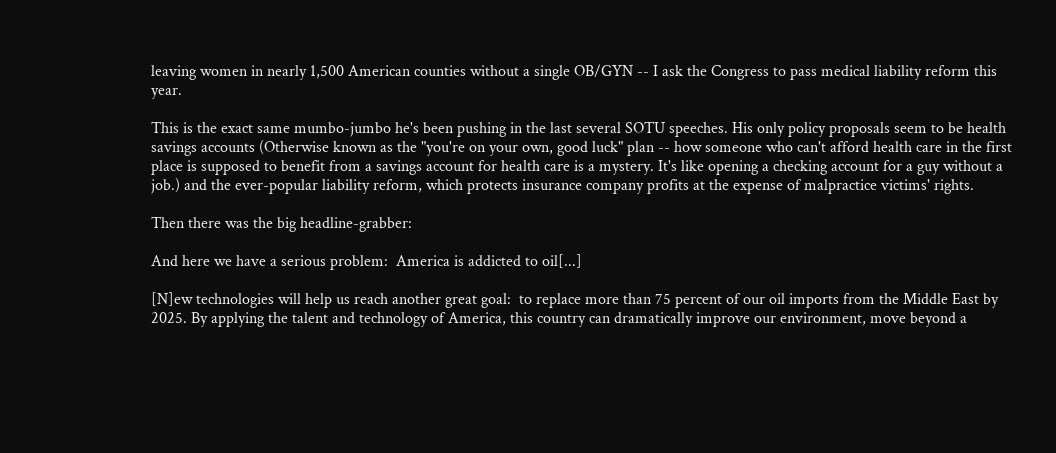leaving women in nearly 1,500 American counties without a single OB/GYN -- I ask the Congress to pass medical liability reform this year.

This is the exact same mumbo-jumbo he's been pushing in the last several SOTU speeches. His only policy proposals seem to be health savings accounts (Otherwise known as the "you're on your own, good luck" plan -- how someone who can't afford health care in the first place is supposed to benefit from a savings account for health care is a mystery. It's like opening a checking account for a guy without a job.) and the ever-popular liability reform, which protects insurance company profits at the expense of malpractice victims' rights.

Then there was the big headline-grabber:

And here we have a serious problem:  America is addicted to oil[...]

[N]ew technologies will help us reach another great goal:  to replace more than 75 percent of our oil imports from the Middle East by 2025. By applying the talent and technology of America, this country can dramatically improve our environment, move beyond a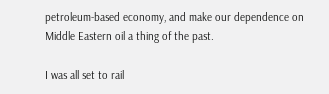petroleum-based economy, and make our dependence on Middle Eastern oil a thing of the past.

I was all set to rail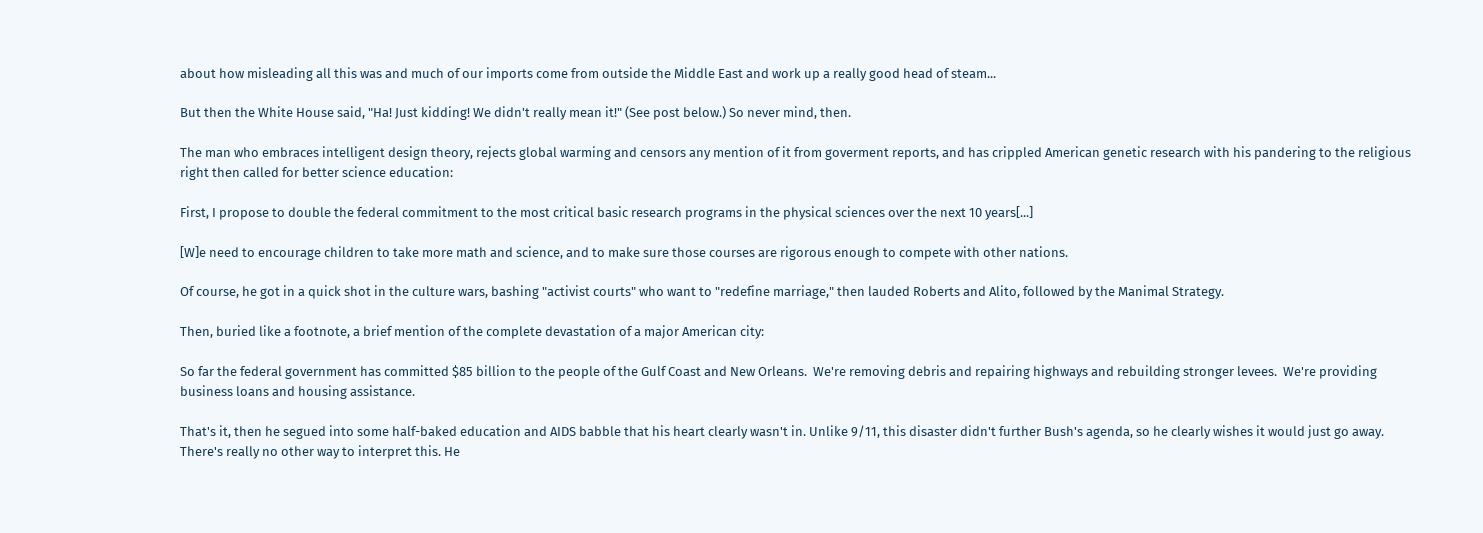about how misleading all this was and much of our imports come from outside the Middle East and work up a really good head of steam...

But then the White House said, "Ha! Just kidding! We didn't really mean it!" (See post below.) So never mind, then.

The man who embraces intelligent design theory, rejects global warming and censors any mention of it from goverment reports, and has crippled American genetic research with his pandering to the religious right then called for better science education:

First, I propose to double the federal commitment to the most critical basic research programs in the physical sciences over the next 10 years[...]

[W]e need to encourage children to take more math and science, and to make sure those courses are rigorous enough to compete with other nations.

Of course, he got in a quick shot in the culture wars, bashing "activist courts" who want to "redefine marriage," then lauded Roberts and Alito, followed by the Manimal Strategy.

Then, buried like a footnote, a brief mention of the complete devastation of a major American city:

So far the federal government has committed $85 billion to the people of the Gulf Coast and New Orleans.  We're removing debris and repairing highways and rebuilding stronger levees.  We're providing business loans and housing assistance.

That's it, then he segued into some half-baked education and AIDS babble that his heart clearly wasn't in. Unlike 9/11, this disaster didn't further Bush's agenda, so he clearly wishes it would just go away. There's really no other way to interpret this. He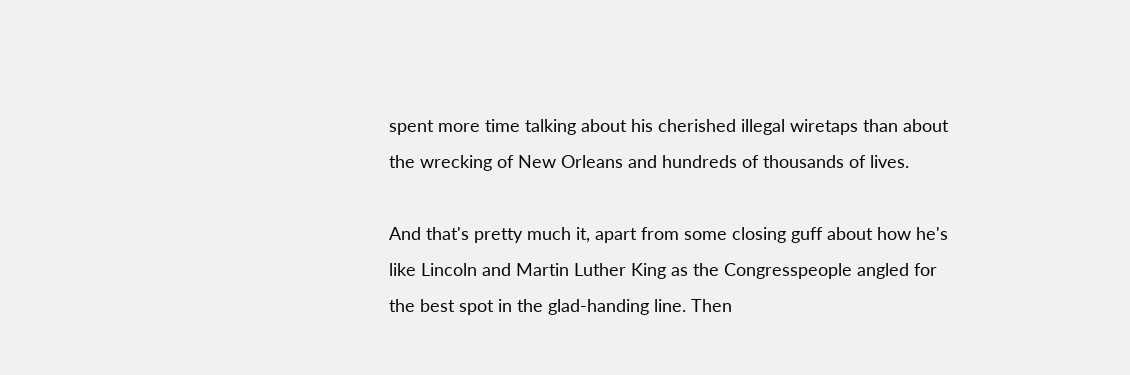spent more time talking about his cherished illegal wiretaps than about the wrecking of New Orleans and hundreds of thousands of lives.

And that's pretty much it, apart from some closing guff about how he's like Lincoln and Martin Luther King as the Congresspeople angled for the best spot in the glad-handing line. Then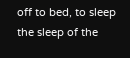off to bed, to sleep the sleep of the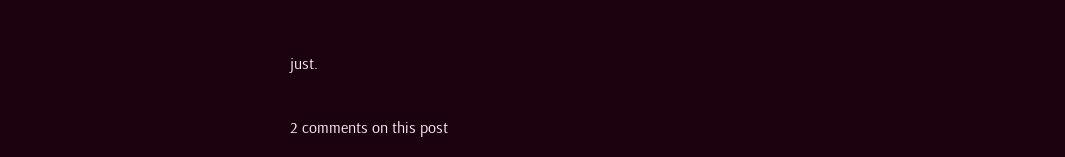just.

2 comments on this post